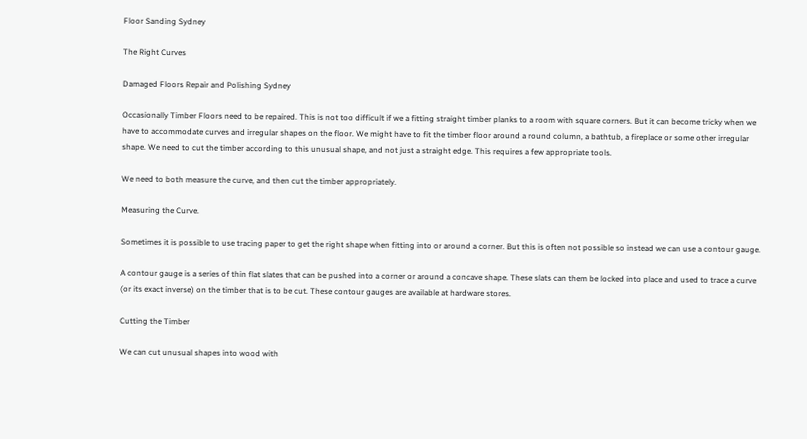Floor Sanding Sydney

The Right Curves

Damaged Floors Repair and Polishing Sydney

Occasionally Timber Floors need to be repaired. This is not too difficult if we a fitting straight timber planks to a room with square corners. But it can become tricky when we have to accommodate curves and irregular shapes on the floor. We might have to fit the timber floor around a round column, a bathtub, a fireplace or some other irregular shape. We need to cut the timber according to this unusual shape, and not just a straight edge. This requires a few appropriate tools.

We need to both measure the curve, and then cut the timber appropriately.

Measuring the Curve.

Sometimes it is possible to use tracing paper to get the right shape when fitting into or around a corner. But this is often not possible so instead we can use a contour gauge.

A contour gauge is a series of thin flat slates that can be pushed into a corner or around a concave shape. These slats can them be locked into place and used to trace a curve (or its exact inverse) on the timber that is to be cut. These contour gauges are available at hardware stores.

Cutting the Timber

We can cut unusual shapes into wood with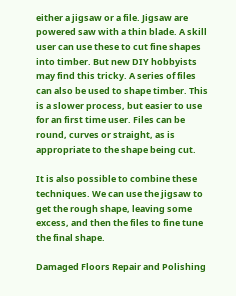either a jigsaw or a file. Jigsaw are powered saw with a thin blade. A skill user can use these to cut fine shapes into timber. But new DIY hobbyists may find this tricky. A series of files can also be used to shape timber. This is a slower process, but easier to use for an first time user. Files can be round, curves or straight, as is appropriate to the shape being cut.

It is also possible to combine these techniques. We can use the jigsaw to get the rough shape, leaving some excess, and then the files to fine tune the final shape.

Damaged Floors Repair and Polishing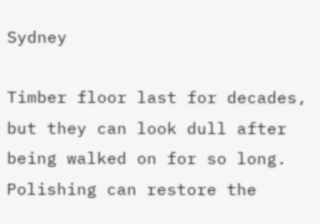Sydney

Timber floor last for decades, but they can look dull after being walked on for so long. Polishing can restore the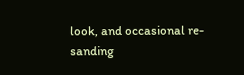look, and occasional re-sanding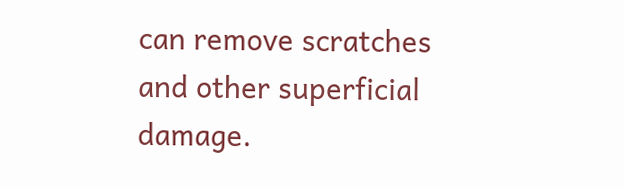can remove scratches and other superficial damage.